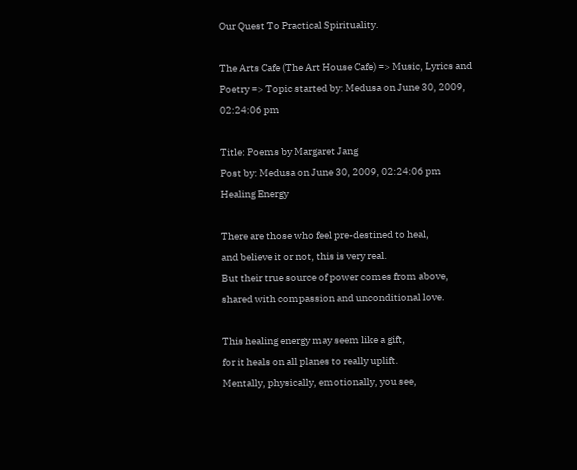Our Quest To Practical Spirituality.

The Arts Cafe (The Art House Cafe) => Music, Lyrics and Poetry => Topic started by: Medusa on June 30, 2009, 02:24:06 pm

Title: Poems by Margaret Jang
Post by: Medusa on June 30, 2009, 02:24:06 pm
Healing Energy

There are those who feel pre-destined to heal,
and believe it or not, this is very real.
But their true source of power comes from above,
shared with compassion and unconditional love.

This healing energy may seem like a gift,
for it heals on all planes to really uplift.
Mentally, physically, emotionally, you see,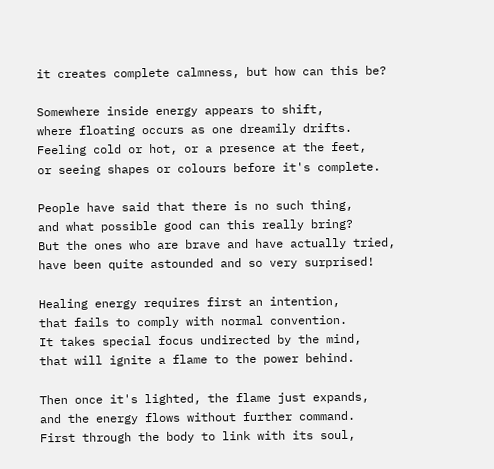it creates complete calmness, but how can this be?

Somewhere inside energy appears to shift,
where floating occurs as one dreamily drifts.
Feeling cold or hot, or a presence at the feet,
or seeing shapes or colours before it's complete.

People have said that there is no such thing,
and what possible good can this really bring?
But the ones who are brave and have actually tried,
have been quite astounded and so very surprised!

Healing energy requires first an intention,
that fails to comply with normal convention.
It takes special focus undirected by the mind,
that will ignite a flame to the power behind.

Then once it's lighted, the flame just expands,
and the energy flows without further command.
First through the body to link with its soul,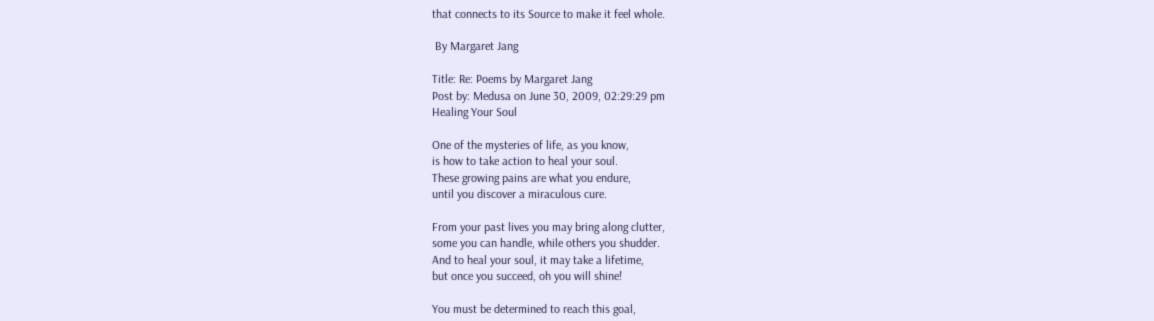that connects to its Source to make it feel whole.

 By Margaret Jang

Title: Re: Poems by Margaret Jang
Post by: Medusa on June 30, 2009, 02:29:29 pm
Healing Your Soul

One of the mysteries of life, as you know,
is how to take action to heal your soul.
These growing pains are what you endure,
until you discover a miraculous cure.

From your past lives you may bring along clutter,
some you can handle, while others you shudder.
And to heal your soul, it may take a lifetime,
but once you succeed, oh you will shine!

You must be determined to reach this goal,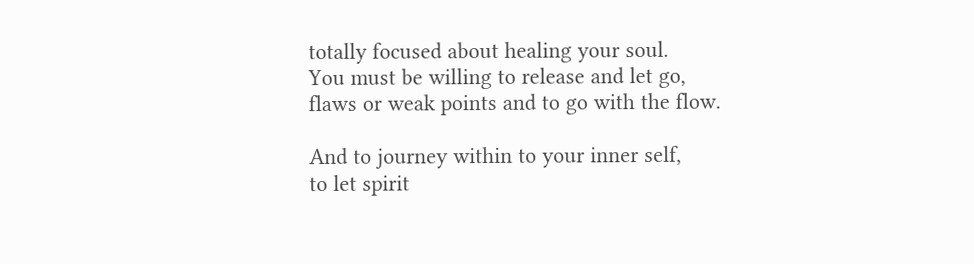totally focused about healing your soul.
You must be willing to release and let go,
flaws or weak points and to go with the flow.

And to journey within to your inner self,
to let spirit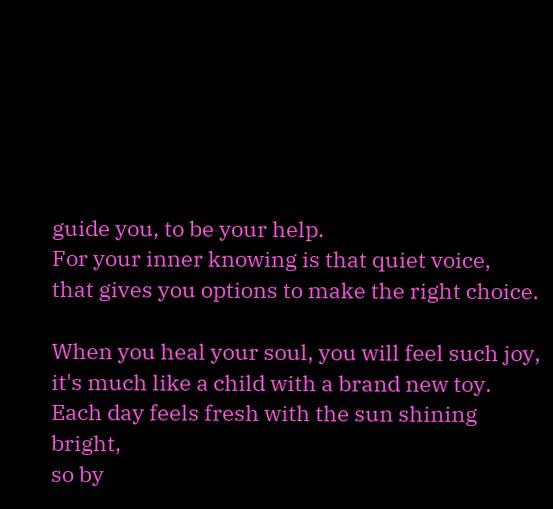guide you, to be your help.
For your inner knowing is that quiet voice,
that gives you options to make the right choice.

When you heal your soul, you will feel such joy,
it's much like a child with a brand new toy.
Each day feels fresh with the sun shining bright,
so by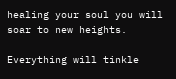healing your soul you will soar to new heights.

Everything will tinkle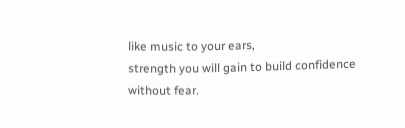like music to your ears,
strength you will gain to build confidence without fear.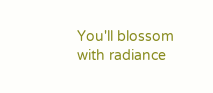You'll blossom with radiance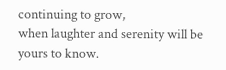continuing to grow,
when laughter and serenity will be yours to know.